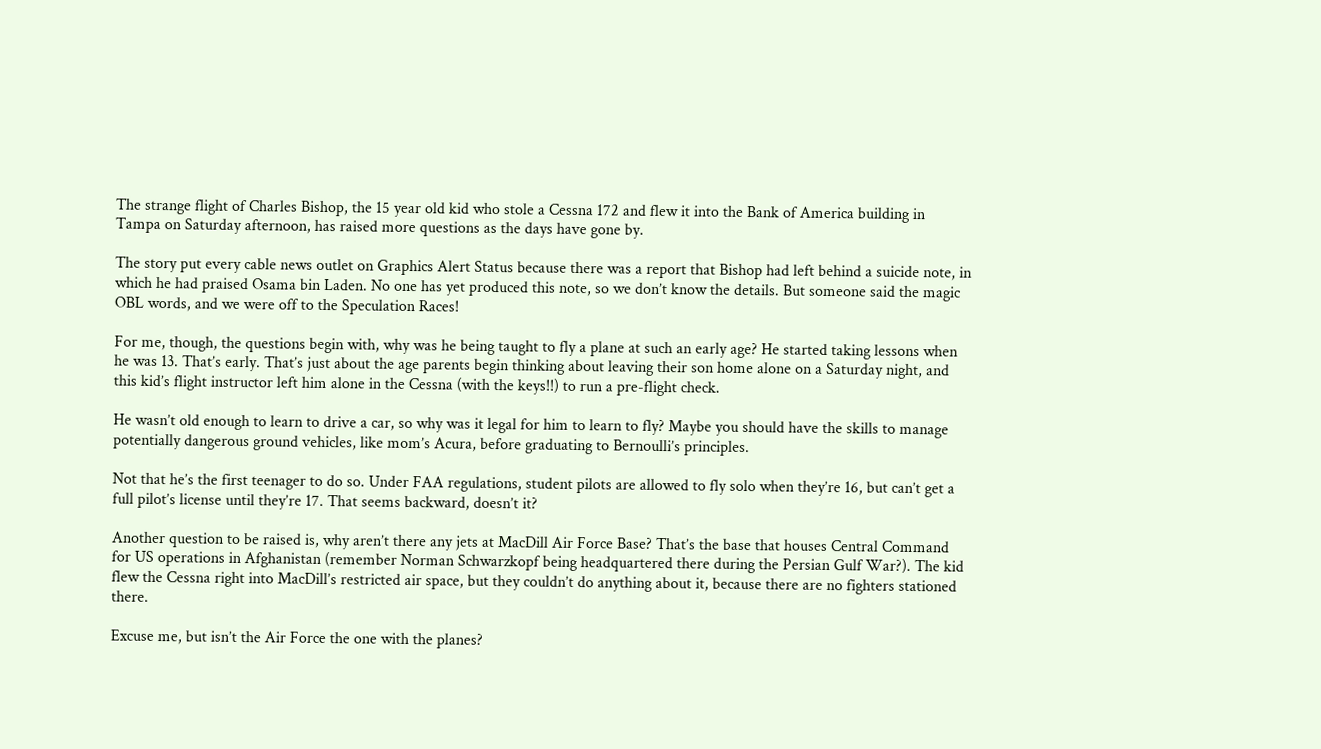The strange flight of Charles Bishop, the 15 year old kid who stole a Cessna 172 and flew it into the Bank of America building in Tampa on Saturday afternoon, has raised more questions as the days have gone by.

The story put every cable news outlet on Graphics Alert Status because there was a report that Bishop had left behind a suicide note, in which he had praised Osama bin Laden. No one has yet produced this note, so we don’t know the details. But someone said the magic OBL words, and we were off to the Speculation Races!

For me, though, the questions begin with, why was he being taught to fly a plane at such an early age? He started taking lessons when he was 13. That’s early. That’s just about the age parents begin thinking about leaving their son home alone on a Saturday night, and this kid’s flight instructor left him alone in the Cessna (with the keys!!) to run a pre-flight check.

He wasn’t old enough to learn to drive a car, so why was it legal for him to learn to fly? Maybe you should have the skills to manage potentially dangerous ground vehicles, like mom’s Acura, before graduating to Bernoulli’s principles.

Not that he’s the first teenager to do so. Under FAA regulations, student pilots are allowed to fly solo when they’re 16, but can’t get a full pilot’s license until they’re 17. That seems backward, doesn’t it?

Another question to be raised is, why aren’t there any jets at MacDill Air Force Base? That’s the base that houses Central Command for US operations in Afghanistan (remember Norman Schwarzkopf being headquartered there during the Persian Gulf War?). The kid flew the Cessna right into MacDill’s restricted air space, but they couldn’t do anything about it, because there are no fighters stationed there.

Excuse me, but isn’t the Air Force the one with the planes?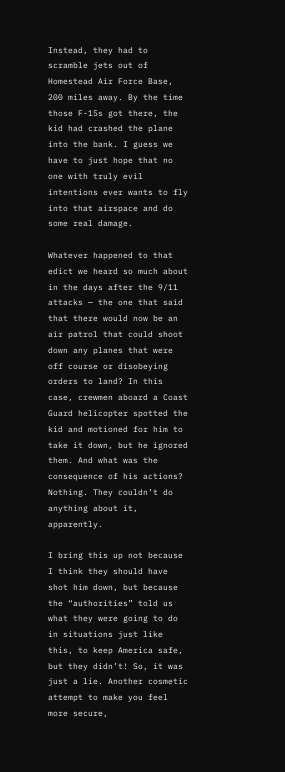Instead, they had to scramble jets out of Homestead Air Force Base, 200 miles away. By the time those F-15s got there, the kid had crashed the plane into the bank. I guess we have to just hope that no one with truly evil intentions ever wants to fly into that airspace and do some real damage.

Whatever happened to that edict we heard so much about in the days after the 9/11 attacks — the one that said that there would now be an air patrol that could shoot down any planes that were off course or disobeying orders to land? In this case, crewmen aboard a Coast Guard helicopter spotted the kid and motioned for him to take it down, but he ignored them. And what was the consequence of his actions? Nothing. They couldn’t do anything about it, apparently.

I bring this up not because I think they should have shot him down, but because the “authorities” told us what they were going to do in situations just like this, to keep America safe, but they didn’t! So, it was just a lie. Another cosmetic attempt to make you feel more secure,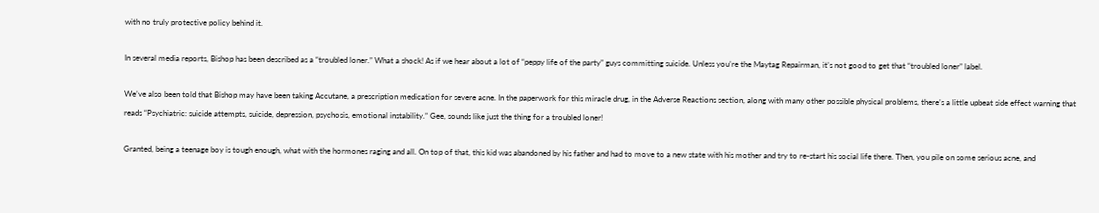with no truly protective policy behind it.

In several media reports, Bishop has been described as a “troubled loner.” What a shock! As if we hear about a lot of “peppy life of the party” guys committing suicide. Unless you’re the Maytag Repairman, it’s not good to get that “troubled loner” label.

We’ve also been told that Bishop may have been taking Accutane, a prescription medication for severe acne. In the paperwork for this miracle drug, in the Adverse Reactions section, along with many other possible physical problems, there’s a little upbeat side effect warning that reads “Psychiatric: suicide attempts, suicide, depression, psychosis, emotional instability.” Gee, sounds like just the thing for a troubled loner!

Granted, being a teenage boy is tough enough, what with the hormones raging and all. On top of that, this kid was abandoned by his father and had to move to a new state with his mother and try to re-start his social life there. Then, you pile on some serious acne, and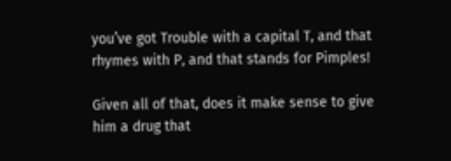you’ve got Trouble with a capital T, and that rhymes with P, and that stands for Pimples!

Given all of that, does it make sense to give him a drug that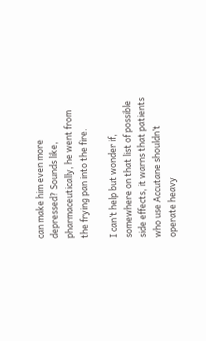can make him even more depressed? Sounds like, pharmaceutically, he went from the frying pan into the fire.

I can’t help but wonder if, somewhere on that list of possible side effects, it warns that patients who use Accutane shouldn’t operate heavy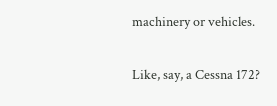machinery or vehicles.

Like, say, a Cessna 172?